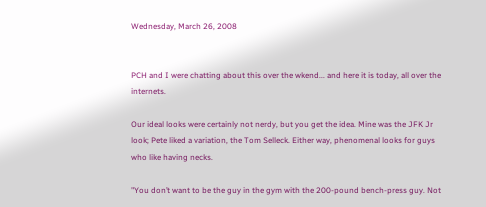Wednesday, March 26, 2008


PCH and I were chatting about this over the wkend... and here it is today, all over the internets.

Our ideal looks were certainly not nerdy, but you get the idea. Mine was the JFK Jr look; Pete liked a variation, the Tom Selleck. Either way, phenomenal looks for guys who like having necks.

"You don’t want to be the guy in the gym with the 200-pound bench-press guy. Not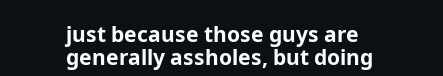just because those guys are generally assholes, but doing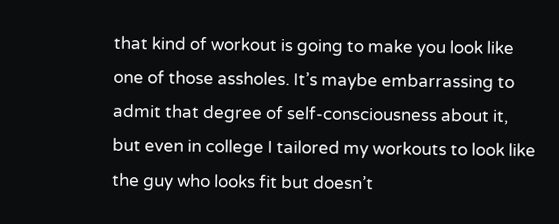that kind of workout is going to make you look like one of those assholes. It’s maybe embarrassing to admit that degree of self-consciousness about it, but even in college I tailored my workouts to look like the guy who looks fit but doesn’t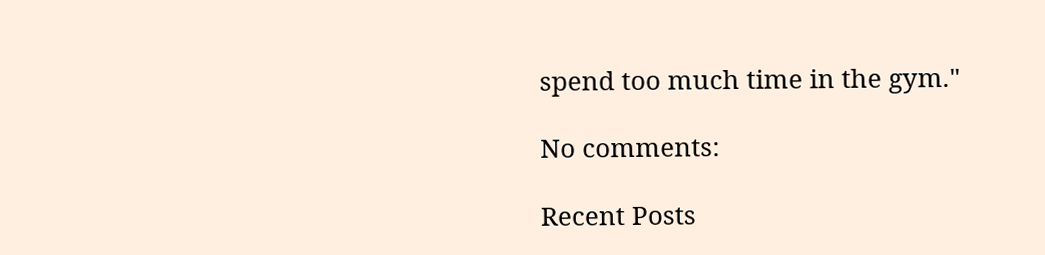spend too much time in the gym."

No comments:

Recent Posts